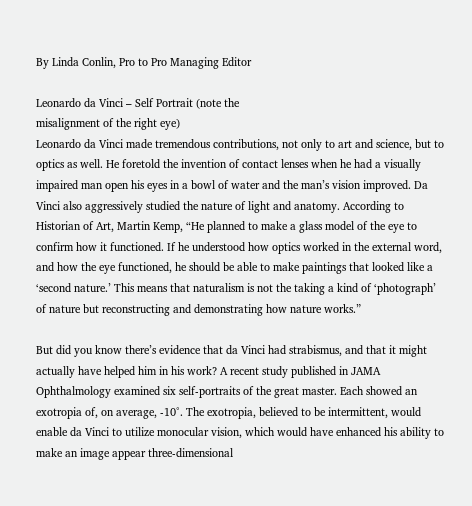By Linda Conlin, Pro to Pro Managing Editor

Leonardo da Vinci – Self Portrait (note the
misalignment of the right eye)
Leonardo da Vinci made tremendous contributions, not only to art and science, but to optics as well. He foretold the invention of contact lenses when he had a visually impaired man open his eyes in a bowl of water and the man’s vision improved. Da Vinci also aggressively studied the nature of light and anatomy. According to Historian of Art, Martin Kemp, “He planned to make a glass model of the eye to confirm how it functioned. If he understood how optics worked in the external word, and how the eye functioned, he should be able to make paintings that looked like a ‘second nature.’ This means that naturalism is not the taking a kind of ‘photograph’ of nature but reconstructing and demonstrating how nature works.”

But did you know there’s evidence that da Vinci had strabismus, and that it might actually have helped him in his work? A recent study published in JAMA Ophthalmology examined six self-portraits of the great master. Each showed an exotropia of, on average, -10°. The exotropia, believed to be intermittent, would enable da Vinci to utilize monocular vision, which would have enhanced his ability to make an image appear three-dimensional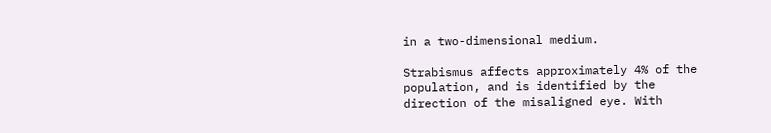in a two-dimensional medium.

Strabismus affects approximately 4% of the population, and is identified by the direction of the misaligned eye. With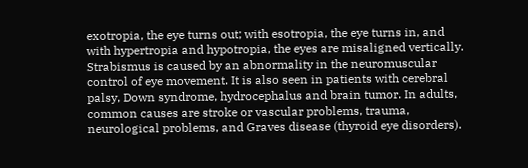exotropia, the eye turns out; with esotropia, the eye turns in, and with hypertropia and hypotropia, the eyes are misaligned vertically. Strabismus is caused by an abnormality in the neuromuscular control of eye movement. It is also seen in patients with cerebral palsy, Down syndrome, hydrocephalus and brain tumor. In adults, common causes are stroke or vascular problems, trauma, neurological problems, and Graves disease (thyroid eye disorders).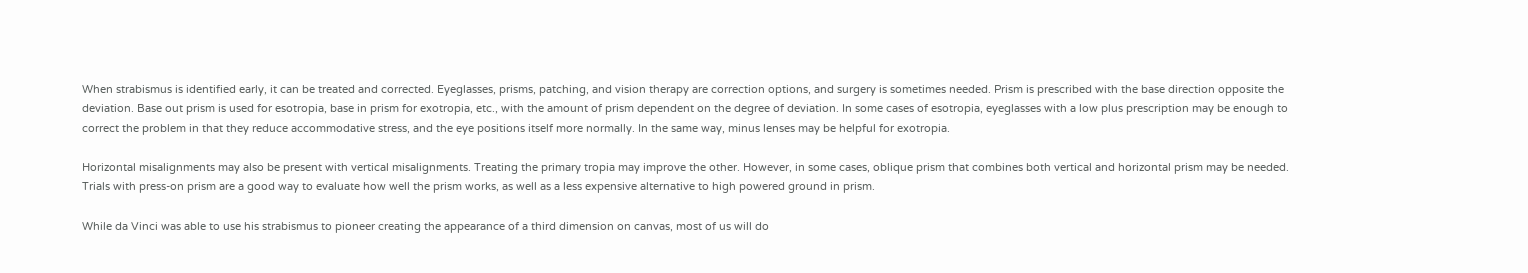When strabismus is identified early, it can be treated and corrected. Eyeglasses, prisms, patching, and vision therapy are correction options, and surgery is sometimes needed. Prism is prescribed with the base direction opposite the deviation. Base out prism is used for esotropia, base in prism for exotropia, etc., with the amount of prism dependent on the degree of deviation. In some cases of esotropia, eyeglasses with a low plus prescription may be enough to correct the problem in that they reduce accommodative stress, and the eye positions itself more normally. In the same way, minus lenses may be helpful for exotropia.

Horizontal misalignments may also be present with vertical misalignments. Treating the primary tropia may improve the other. However, in some cases, oblique prism that combines both vertical and horizontal prism may be needed. Trials with press-on prism are a good way to evaluate how well the prism works, as well as a less expensive alternative to high powered ground in prism.

While da Vinci was able to use his strabismus to pioneer creating the appearance of a third dimension on canvas, most of us will do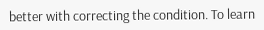better with correcting the condition. To learn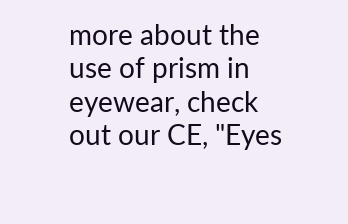more about the use of prism in eyewear, check out our CE, "Eyes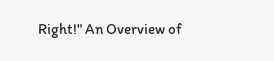Right!" An Overview of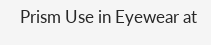Prism Use in Eyewear at